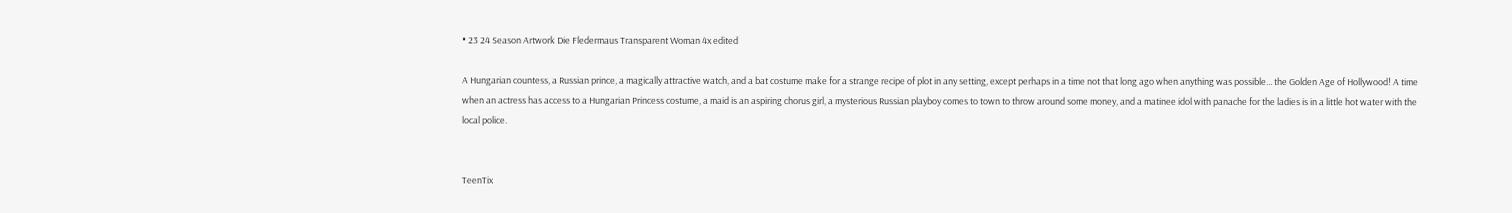• 23 24 Season Artwork Die Fledermaus Transparent Woman 4x edited

A Hungarian countess, a Russian prince, a magically attractive watch, and a bat costume make for a strange recipe of plot in any setting, except perhaps in a time not that long ago when anything was possible... the Golden Age of Hollywood! A time when an actress has access to a Hungarian Princess costume, a maid is an aspiring chorus girl, a mysterious Russian playboy comes to town to throw around some money, and a matinee idol with panache for the ladies is in a little hot water with the local police.


TeenTix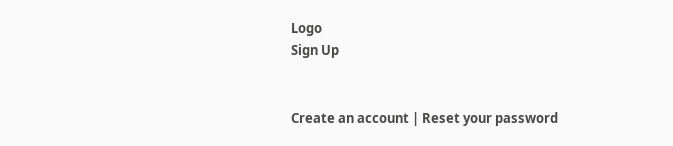Logo
Sign Up


Create an account | Reset your password